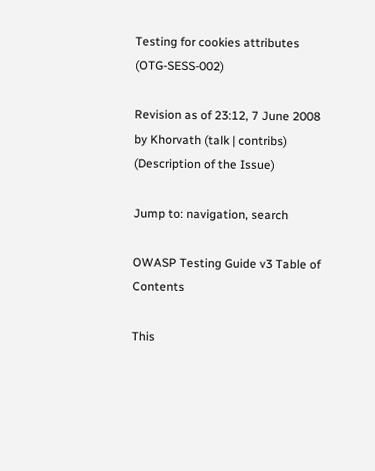Testing for cookies attributes (OTG-SESS-002)

Revision as of 23:12, 7 June 2008 by Khorvath (talk | contribs) (Description of the Issue)

Jump to: navigation, search

OWASP Testing Guide v3 Table of Contents

This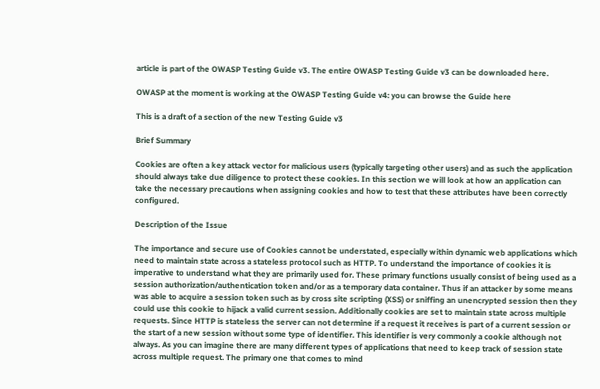article is part of the OWASP Testing Guide v3. The entire OWASP Testing Guide v3 can be downloaded here.

OWASP at the moment is working at the OWASP Testing Guide v4: you can browse the Guide here

This is a draft of a section of the new Testing Guide v3

Brief Summary

Cookies are often a key attack vector for malicious users (typically targeting other users) and as such the application should always take due diligence to protect these cookies. In this section we will look at how an application can take the necessary precautions when assigning cookies and how to test that these attributes have been correctly configured.

Description of the Issue

The importance and secure use of Cookies cannot be understated, especially within dynamic web applications which need to maintain state across a stateless protocol such as HTTP. To understand the importance of cookies it is imperative to understand what they are primarily used for. These primary functions usually consist of being used as a session authorization/authentication token and/or as a temporary data container. Thus if an attacker by some means was able to acquire a session token such as by cross site scripting (XSS) or sniffing an unencrypted session then they could use this cookie to hijack a valid current session. Additionally cookies are set to maintain state across multiple requests. Since HTTP is stateless the server can not determine if a request it receives is part of a current session or the start of a new session without some type of identifier. This identifier is very commonly a cookie although not always. As you can imagine there are many different types of applications that need to keep track of session state across multiple request. The primary one that comes to mind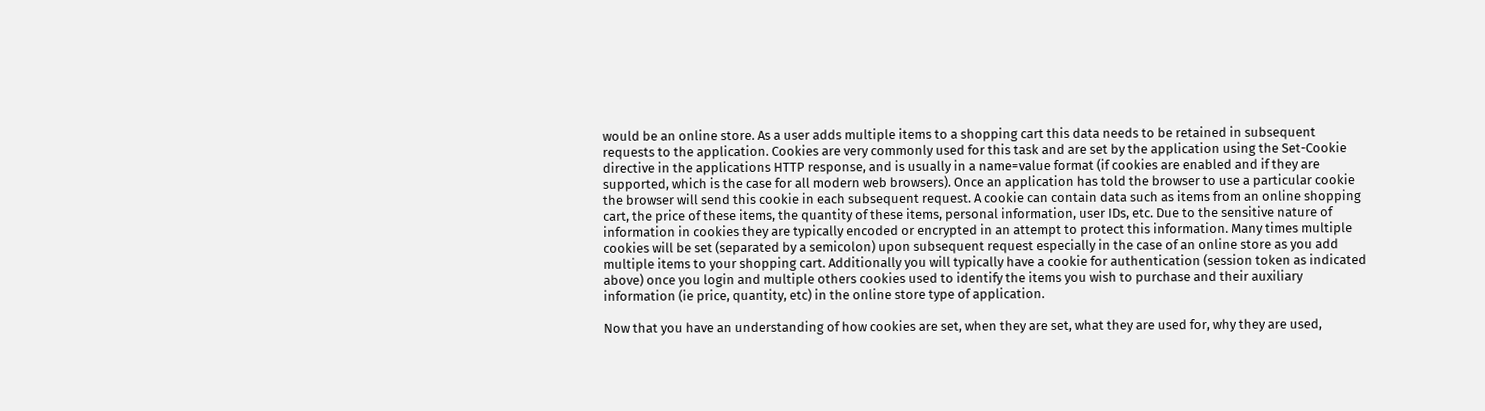would be an online store. As a user adds multiple items to a shopping cart this data needs to be retained in subsequent requests to the application. Cookies are very commonly used for this task and are set by the application using the Set-Cookie directive in the applications HTTP response, and is usually in a name=value format (if cookies are enabled and if they are supported, which is the case for all modern web browsers). Once an application has told the browser to use a particular cookie the browser will send this cookie in each subsequent request. A cookie can contain data such as items from an online shopping cart, the price of these items, the quantity of these items, personal information, user IDs, etc. Due to the sensitive nature of information in cookies they are typically encoded or encrypted in an attempt to protect this information. Many times multiple cookies will be set (separated by a semicolon) upon subsequent request especially in the case of an online store as you add multiple items to your shopping cart. Additionally you will typically have a cookie for authentication (session token as indicated above) once you login and multiple others cookies used to identify the items you wish to purchase and their auxiliary information (ie price, quantity, etc) in the online store type of application.

Now that you have an understanding of how cookies are set, when they are set, what they are used for, why they are used,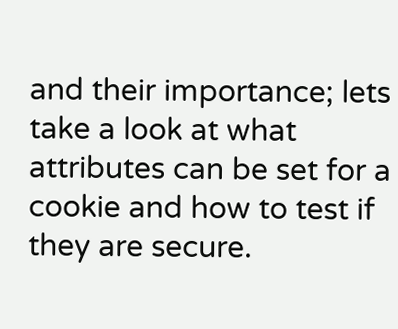and their importance; lets take a look at what attributes can be set for a cookie and how to test if they are secure.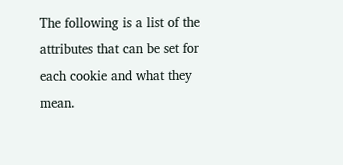The following is a list of the attributes that can be set for each cookie and what they mean.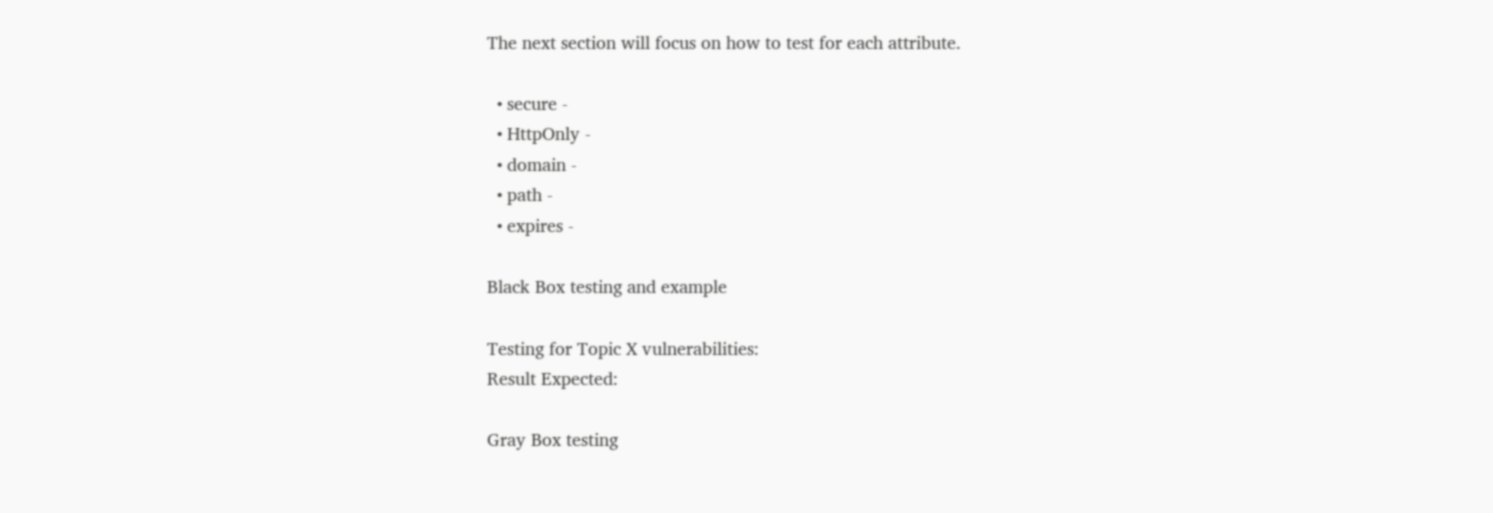The next section will focus on how to test for each attribute.

  • secure -
  • HttpOnly -
  • domain -
  • path -
  • expires -

Black Box testing and example

Testing for Topic X vulnerabilities:
Result Expected:

Gray Box testing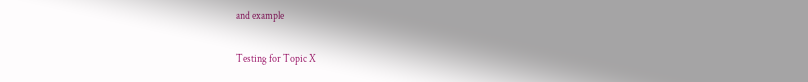and example

Testing for Topic X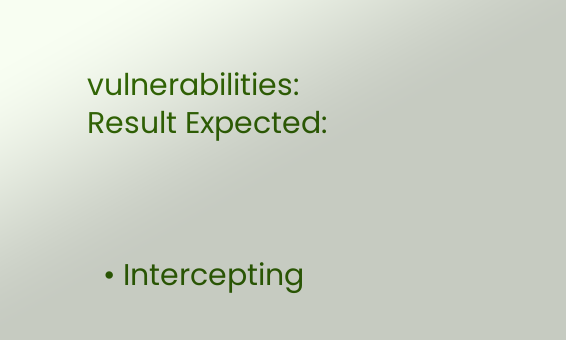vulnerabilities:
Result Expected:



  • Intercepting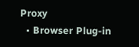Proxy
  • Browser Plug-in